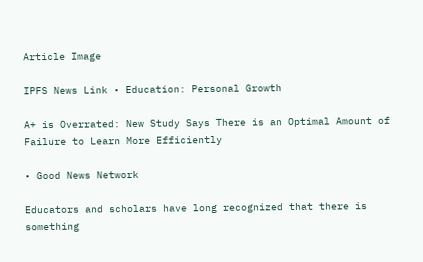Article Image

IPFS News Link • Education: Personal Growth

A+ is Overrated: New Study Says There is an Optimal Amount of Failure to Learn More Efficiently

• Good News Network

Educators and scholars have long recognized that there is something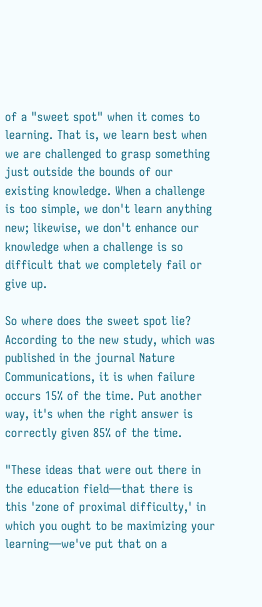of a "sweet spot" when it comes to learning. That is, we learn best when we are challenged to grasp something just outside the bounds of our existing knowledge. When a challenge is too simple, we don't learn anything new; likewise, we don't enhance our knowledge when a challenge is so difficult that we completely fail or give up.

So where does the sweet spot lie? According to the new study, which was published in the journal Nature Communications, it is when failure occurs 15% of the time. Put another way, it's when the right answer is correctly given 85% of the time.

"These ideas that were out there in the education field—that there is this 'zone of proximal difficulty,' in which you ought to be maximizing your learning—we've put that on a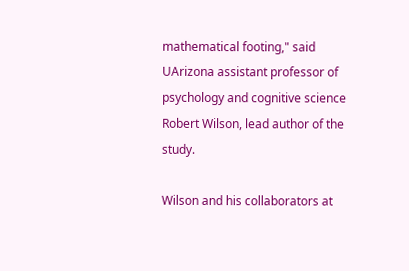mathematical footing," said UArizona assistant professor of psychology and cognitive science Robert Wilson, lead author of the study.

Wilson and his collaborators at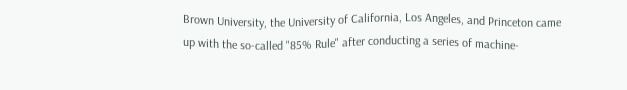Brown University, the University of California, Los Angeles, and Princeton came up with the so-called "85% Rule" after conducting a series of machine-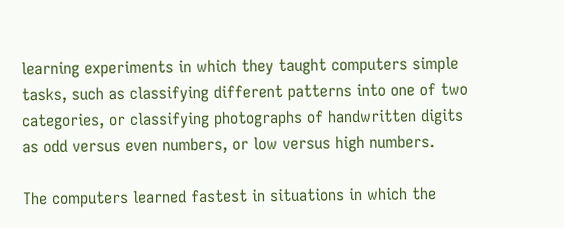learning experiments in which they taught computers simple tasks, such as classifying different patterns into one of two categories, or classifying photographs of handwritten digits as odd versus even numbers, or low versus high numbers.

The computers learned fastest in situations in which the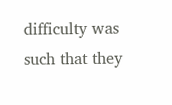difficulty was such that they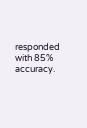responded with 85% accuracy.